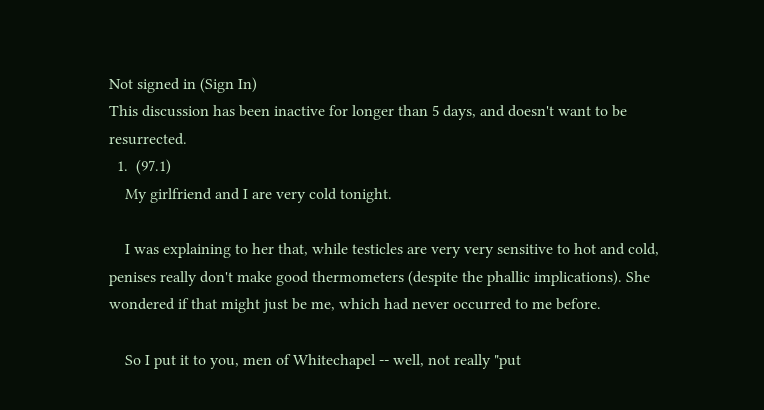Not signed in (Sign In)
This discussion has been inactive for longer than 5 days, and doesn't want to be resurrected.
  1.  (97.1)
    My girlfriend and I are very cold tonight.

    I was explaining to her that, while testicles are very very sensitive to hot and cold, penises really don't make good thermometers (despite the phallic implications). She wondered if that might just be me, which had never occurred to me before.

    So I put it to you, men of Whitechapel -- well, not really "put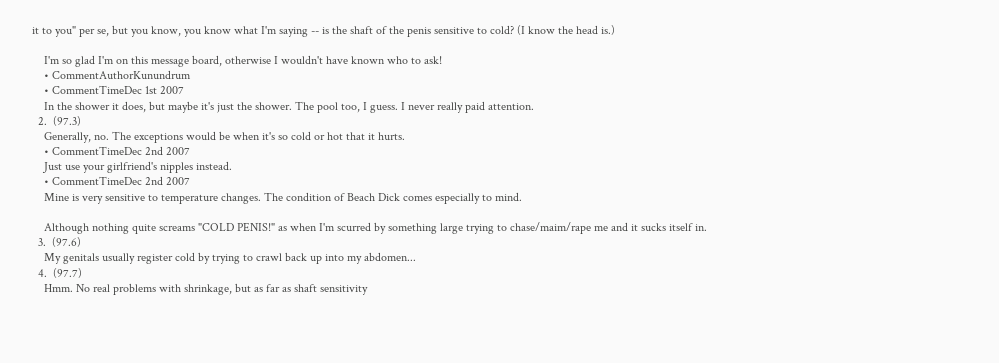it to you" per se, but you know, you know what I'm saying -- is the shaft of the penis sensitive to cold? (I know the head is.)

    I'm so glad I'm on this message board, otherwise I wouldn't have known who to ask!
    • CommentAuthorKunundrum
    • CommentTimeDec 1st 2007
    In the shower it does, but maybe it's just the shower. The pool too, I guess. I never really paid attention.
  2.  (97.3)
    Generally, no. The exceptions would be when it's so cold or hot that it hurts.
    • CommentTimeDec 2nd 2007
    Just use your girlfriend's nipples instead.
    • CommentTimeDec 2nd 2007
    Mine is very sensitive to temperature changes. The condition of Beach Dick comes especially to mind.

    Although nothing quite screams "COLD PENIS!" as when I'm scurred by something large trying to chase/maim/rape me and it sucks itself in.
  3.  (97.6)
    My genitals usually register cold by trying to crawl back up into my abdomen...
  4.  (97.7)
    Hmm. No real problems with shrinkage, but as far as shaft sensitivity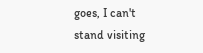goes, I can't stand visiting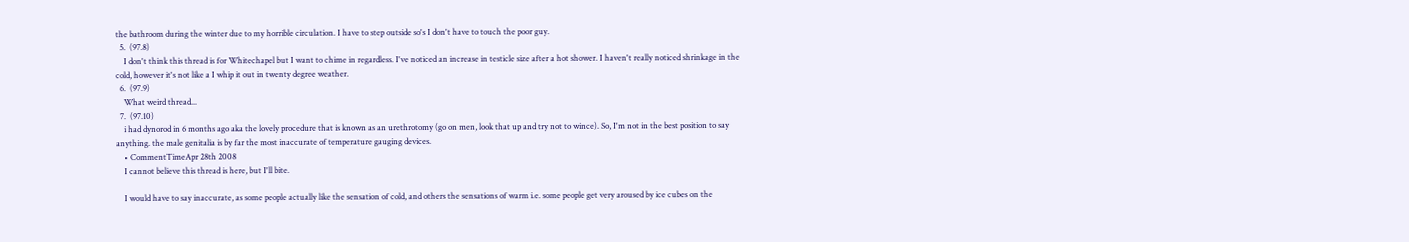the bathroom during the winter due to my horrible circulation. I have to step outside so's I don't have to touch the poor guy.
  5.  (97.8)
    I don't think this thread is for Whitechapel but I want to chime in regardless. I've noticed an increase in testicle size after a hot shower. I haven't really noticed shrinkage in the cold, however it's not like a I whip it out in twenty degree weather.
  6.  (97.9)
    What weird thread...
  7.  (97.10)
    i had dynorod in 6 months ago aka the lovely procedure that is known as an urethrotomy (go on men, look that up and try not to wince). So, I'm not in the best position to say anything. the male genitalia is by far the most inaccurate of temperature gauging devices.
    • CommentTimeApr 28th 2008
    I cannot believe this thread is here, but I'll bite.

    I would have to say inaccurate, as some people actually like the sensation of cold, and others the sensations of warm i.e. some people get very aroused by ice cubes on the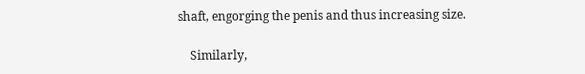shaft, engorging the penis and thus increasing size.

    Similarly,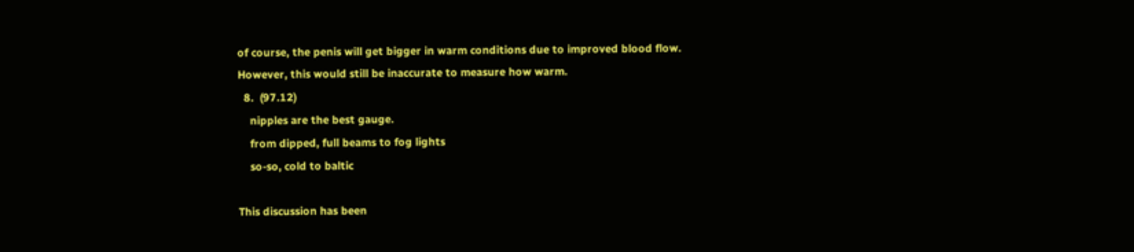of course, the penis will get bigger in warm conditions due to improved blood flow. However, this would still be inaccurate to measure how warm.
  8.  (97.12)
    nipples are the best gauge.
    from dipped, full beams to fog lights
    so-so, cold to baltic

This discussion has been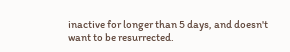inactive for longer than 5 days, and doesn't want to be resurrected.